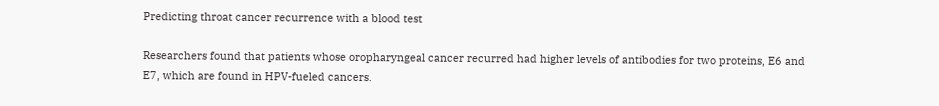Predicting throat cancer recurrence with a blood test

Researchers found that patients whose oropharyngeal cancer recurred had higher levels of antibodies for two proteins, E6 and E7, which are found in HPV-fueled cancers.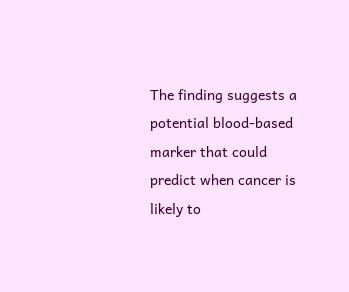The finding suggests a potential blood-based marker that could predict when cancer is likely to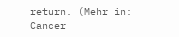return. (Mehr in: Cancer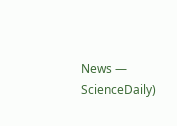News — ScienceDaily)